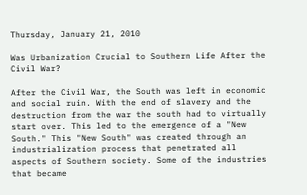Thursday, January 21, 2010

Was Urbanization Crucial to Southern Life After the Civil War?

After the Civil War, the South was left in economic and social ruin. With the end of slavery and the destruction from the war the south had to virtually start over. This led to the emergence of a "New South." This "New South" was created through an industrialization process that penetrated all aspects of Southern society. Some of the industries that became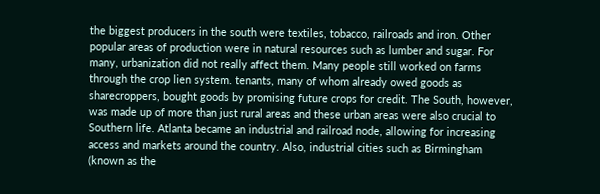the biggest producers in the south were textiles, tobacco, railroads and iron. Other popular areas of production were in natural resources such as lumber and sugar. For many, urbanization did not really affect them. Many people still worked on farms through the crop lien system. tenants, many of whom already owed goods as sharecroppers, bought goods by promising future crops for credit. The South, however, was made up of more than just rural areas and these urban areas were also crucial to Southern life. Atlanta became an industrial and railroad node, allowing for increasing access and markets around the country. Also, industrial cities such as Birmingham (known as the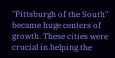"Pittsburgh of the South" became huge centers of growth. These cities were crucial in helping the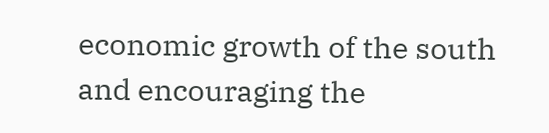economic growth of the south and encouraging the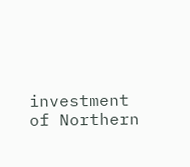investment of Northern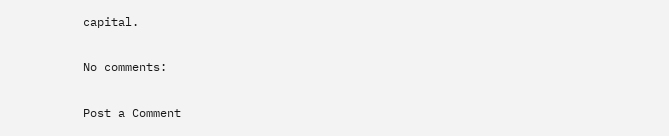capital.

No comments:

Post a Comment